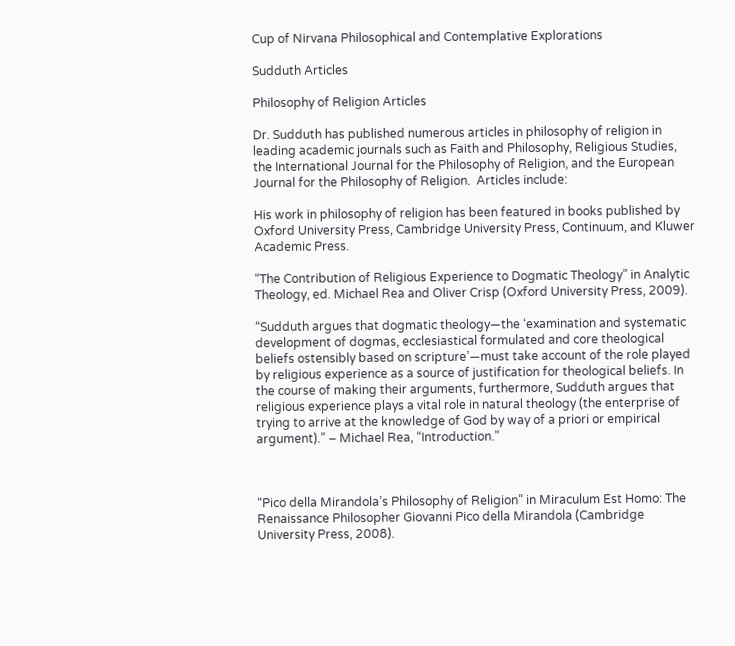Cup of Nirvana Philosophical and Contemplative Explorations

Sudduth Articles

Philosophy of Religion Articles

Dr. Sudduth has published numerous articles in philosophy of religion in leading academic journals such as Faith and Philosophy, Religious Studies, the International Journal for the Philosophy of Religion, and the European Journal for the Philosophy of Religion.  Articles include:

His work in philosophy of religion has been featured in books published by Oxford University Press, Cambridge University Press, Continuum, and Kluwer Academic Press.

“The Contribution of Religious Experience to Dogmatic Theology” in Analytic Theology, ed. Michael Rea and Oliver Crisp (Oxford University Press, 2009).

“Sudduth argues that dogmatic theology—the ‘examination and systematic development of dogmas, ecclesiastical formulated and core theological beliefs ostensibly based on scripture’—must take account of the role played by religious experience as a source of justification for theological beliefs. In the course of making their arguments, furthermore, Sudduth argues that religious experience plays a vital role in natural theology (the enterprise of trying to arrive at the knowledge of God by way of a priori or empirical argument).” – Michael Rea, “Introduction.”



“Pico della Mirandola’s Philosophy of Religion” in Miraculum Est Homo: The Renaissance Philosopher Giovanni Pico della Mirandola (Cambridge University Press, 2008).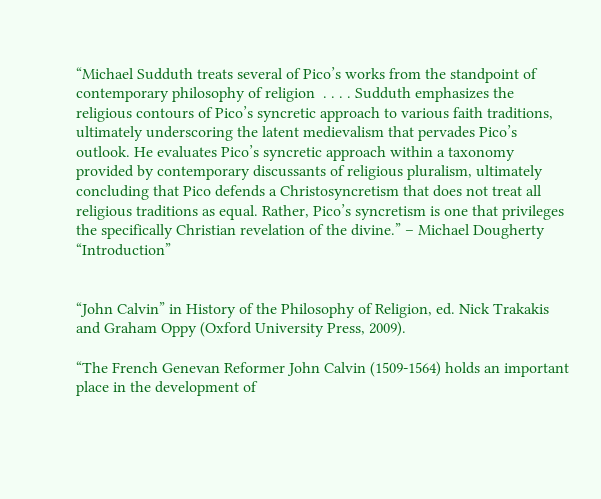“Michael Sudduth treats several of Pico’s works from the standpoint of contemporary philosophy of religion  . . . . Sudduth emphasizes the religious contours of Pico’s syncretic approach to various faith traditions, ultimately underscoring the latent medievalism that pervades Pico’s outlook. He evaluates Pico’s syncretic approach within a taxonomy provided by contemporary discussants of religious pluralism, ultimately concluding that Pico defends a Christosyncretism that does not treat all religious traditions as equal. Rather, Pico’s syncretism is one that privileges the specifically Christian revelation of the divine.” – Michael Dougherty “Introduction”


“John Calvin” in History of the Philosophy of Religion, ed. Nick Trakakis and Graham Oppy (Oxford University Press, 2009).

“The French Genevan Reformer John Calvin (1509-1564) holds an important place in the development of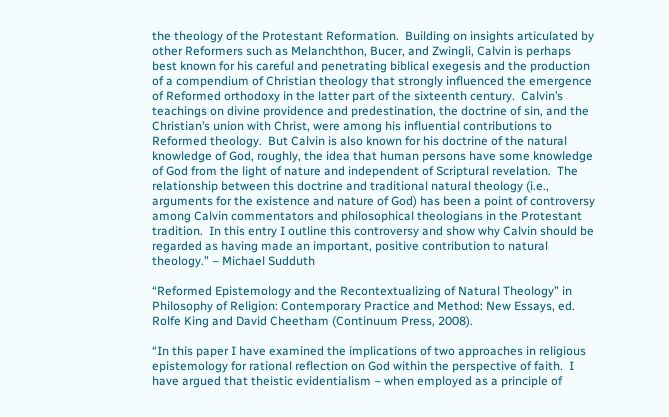the theology of the Protestant Reformation.  Building on insights articulated by other Reformers such as Melanchthon, Bucer, and Zwingli, Calvin is perhaps best known for his careful and penetrating biblical exegesis and the production of a compendium of Christian theology that strongly influenced the emergence of Reformed orthodoxy in the latter part of the sixteenth century.  Calvin’s teachings on divine providence and predestination, the doctrine of sin, and the Christian’s union with Christ, were among his influential contributions to Reformed theology.  But Calvin is also known for his doctrine of the natural knowledge of God, roughly, the idea that human persons have some knowledge of God from the light of nature and independent of Scriptural revelation.  The relationship between this doctrine and traditional natural theology (i.e., arguments for the existence and nature of God) has been a point of controversy among Calvin commentators and philosophical theologians in the Protestant tradition.  In this entry I outline this controversy and show why Calvin should be regarded as having made an important, positive contribution to natural theology.” – Michael Sudduth

“Reformed Epistemology and the Recontextualizing of Natural Theology” in Philosophy of Religion: Contemporary Practice and Method: New Essays, ed. Rolfe King and David Cheetham (Continuum Press, 2008).

“In this paper I have examined the implications of two approaches in religious epistemology for rational reflection on God within the perspective of faith.  I have argued that theistic evidentialism – when employed as a principle of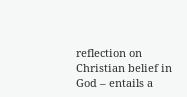reflection on Christian belief in God – entails a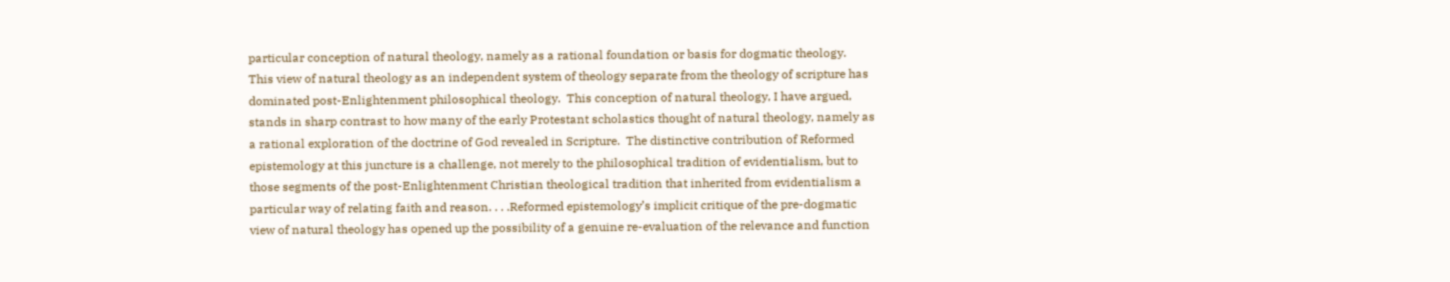particular conception of natural theology, namely as a rational foundation or basis for dogmatic theology.  This view of natural theology as an independent system of theology separate from the theology of scripture has dominated post-Enlightenment philosophical theology.  This conception of natural theology, I have argued, stands in sharp contrast to how many of the early Protestant scholastics thought of natural theology, namely as a rational exploration of the doctrine of God revealed in Scripture.  The distinctive contribution of Reformed epistemology at this juncture is a challenge, not merely to the philosophical tradition of evidentialism, but to those segments of the post-Enlightenment Christian theological tradition that inherited from evidentialism a particular way of relating faith and reason. . . .Reformed epistemology’s implicit critique of the pre-dogmatic view of natural theology has opened up the possibility of a genuine re-evaluation of the relevance and function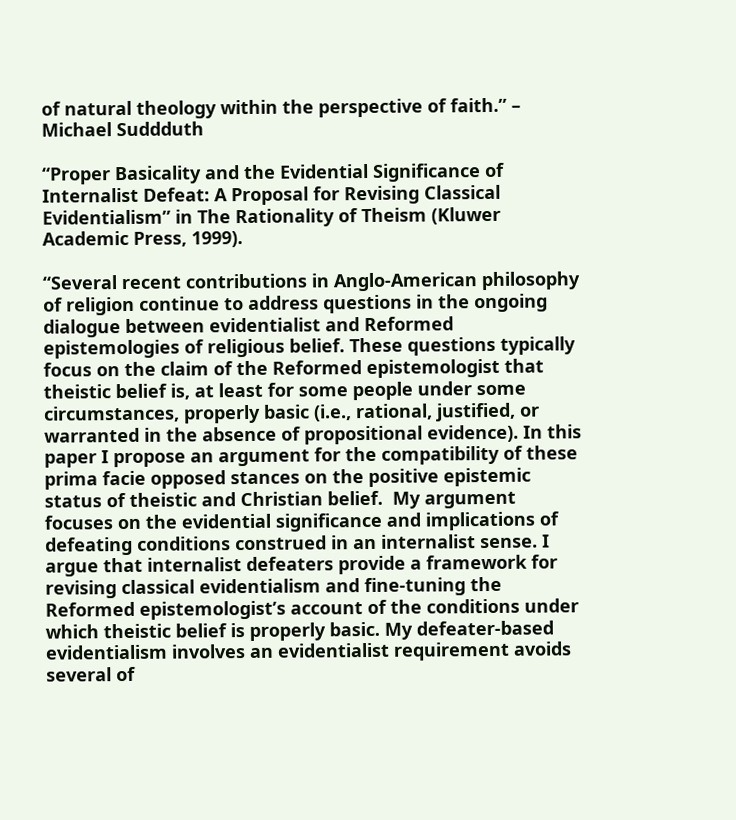of natural theology within the perspective of faith.” – Michael Suddduth

“Proper Basicality and the Evidential Significance of Internalist Defeat: A Proposal for Revising Classical Evidentialism” in The Rationality of Theism (Kluwer Academic Press, 1999).

“Several recent contributions in Anglo-American philosophy of religion continue to address questions in the ongoing dialogue between evidentialist and Reformed epistemologies of religious belief. These questions typically focus on the claim of the Reformed epistemologist that theistic belief is, at least for some people under some circumstances, properly basic (i.e., rational, justified, or warranted in the absence of propositional evidence). In this paper I propose an argument for the compatibility of these prima facie opposed stances on the positive epistemic status of theistic and Christian belief.  My argument focuses on the evidential significance and implications of defeating conditions construed in an internalist sense. I argue that internalist defeaters provide a framework for revising classical evidentialism and fine-tuning the Reformed epistemologist’s account of the conditions under which theistic belief is properly basic. My defeater-based evidentialism involves an evidentialist requirement avoids several of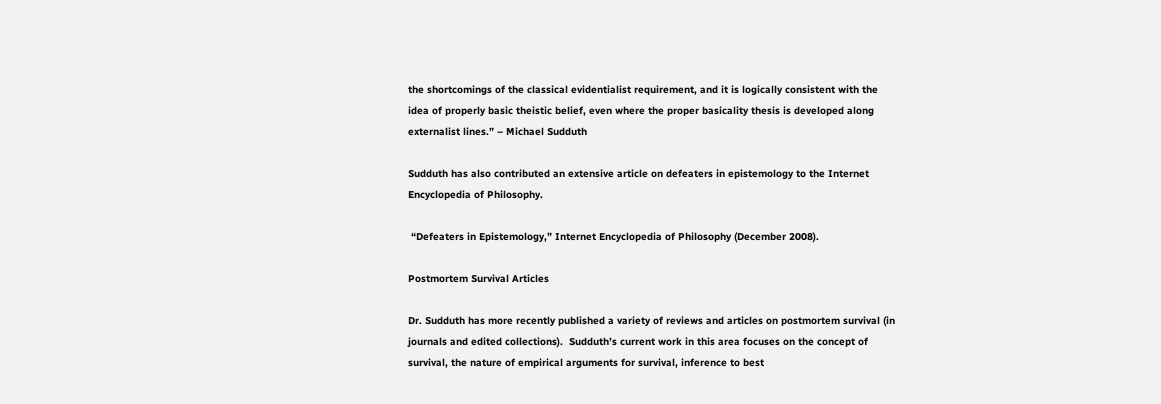the shortcomings of the classical evidentialist requirement, and it is logically consistent with the idea of properly basic theistic belief, even where the proper basicality thesis is developed along externalist lines.” – Michael Sudduth

Sudduth has also contributed an extensive article on defeaters in epistemology to the Internet Encyclopedia of Philosophy.

 “Defeaters in Epistemology,” Internet Encyclopedia of Philosophy (December 2008).

Postmortem Survival Articles

Dr. Sudduth has more recently published a variety of reviews and articles on postmortem survival (in journals and edited collections).  Sudduth’s current work in this area focuses on the concept of survival, the nature of empirical arguments for survival, inference to best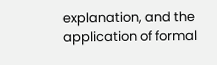explanation, and the application of formal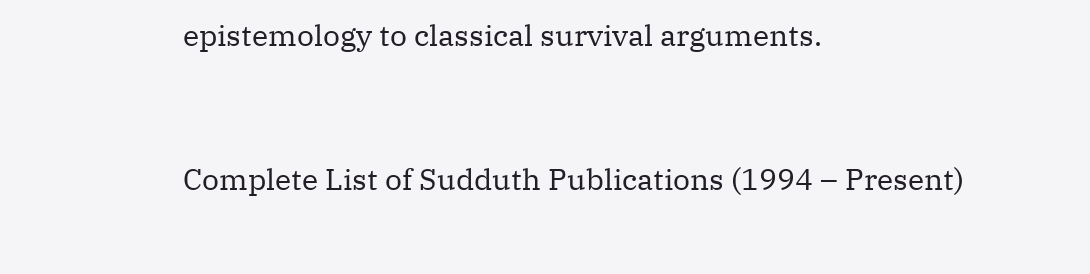epistemology to classical survival arguments.


Complete List of Sudduth Publications (1994 – Present)